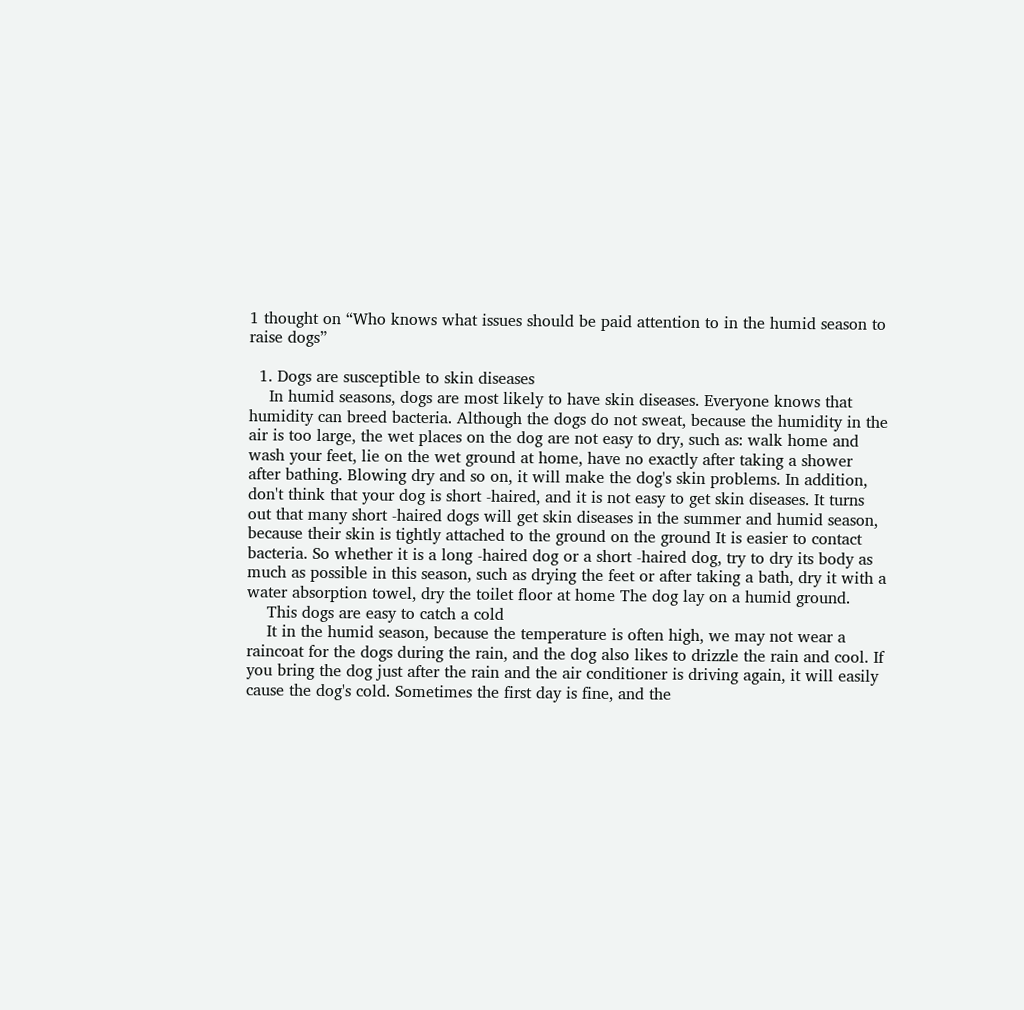1 thought on “Who knows what issues should be paid attention to in the humid season to raise dogs”

  1. Dogs are susceptible to skin diseases
    In humid seasons, dogs are most likely to have skin diseases. Everyone knows that humidity can breed bacteria. Although the dogs do not sweat, because the humidity in the air is too large, the wet places on the dog are not easy to dry, such as: walk home and wash your feet, lie on the wet ground at home, have no exactly after taking a shower after bathing. Blowing dry and so on, it will make the dog's skin problems. In addition, don't think that your dog is short -haired, and it is not easy to get skin diseases. It turns out that many short -haired dogs will get skin diseases in the summer and humid season, because their skin is tightly attached to the ground on the ground It is easier to contact bacteria. So whether it is a long -haired dog or a short -haired dog, try to dry its body as much as possible in this season, such as drying the feet or after taking a bath, dry it with a water absorption towel, dry the toilet floor at home The dog lay on a humid ground.
    This dogs are easy to catch a cold
    It in the humid season, because the temperature is often high, we may not wear a raincoat for the dogs during the rain, and the dog also likes to drizzle the rain and cool. If you bring the dog just after the rain and the air conditioner is driving again, it will easily cause the dog's cold. Sometimes the first day is fine, and the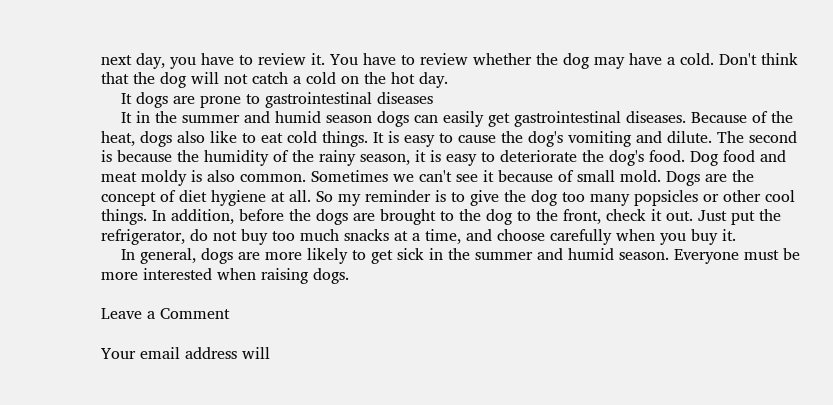next day, you have to review it. You have to review whether the dog may have a cold. Don't think that the dog will not catch a cold on the hot day.
    It dogs are prone to gastrointestinal diseases
    It in the summer and humid season dogs can easily get gastrointestinal diseases. Because of the heat, dogs also like to eat cold things. It is easy to cause the dog's vomiting and dilute. The second is because the humidity of the rainy season, it is easy to deteriorate the dog's food. Dog food and meat moldy is also common. Sometimes we can't see it because of small mold. Dogs are the concept of diet hygiene at all. So my reminder is to give the dog too many popsicles or other cool things. In addition, before the dogs are brought to the dog to the front, check it out. Just put the refrigerator, do not buy too much snacks at a time, and choose carefully when you buy it.
    In general, dogs are more likely to get sick in the summer and humid season. Everyone must be more interested when raising dogs.

Leave a Comment

Your email address will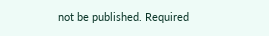not be published. Required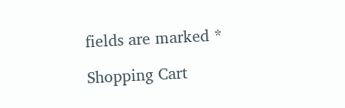fields are marked *

Shopping Cart